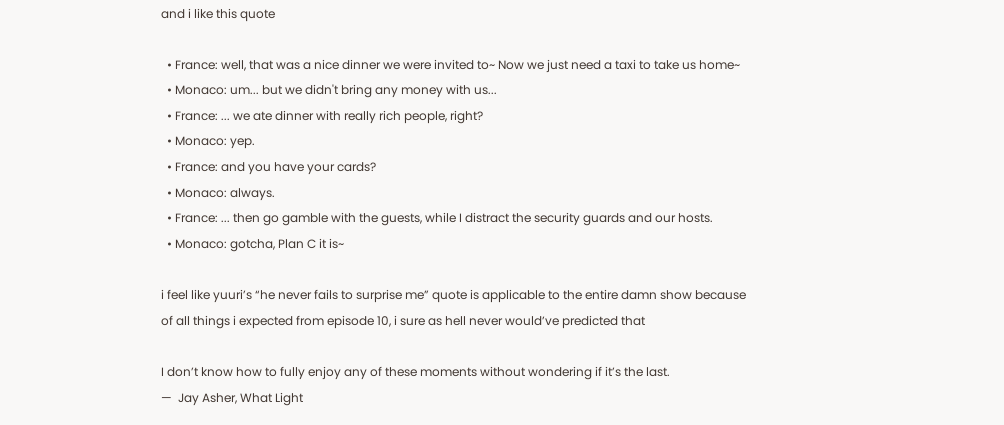and i like this quote

  • France: well, that was a nice dinner we were invited to~ Now we just need a taxi to take us home~
  • Monaco: um... but we didn't bring any money with us...
  • France: ... we ate dinner with really rich people, right?
  • Monaco: yep.
  • France: and you have your cards?
  • Monaco: always.
  • France: ... then go gamble with the guests, while I distract the security guards and our hosts.
  • Monaco: gotcha, Plan C it is~

i feel like yuuri’s “he never fails to surprise me” quote is applicable to the entire damn show because of all things i expected from episode 10, i sure as hell never would’ve predicted that

I don’t know how to fully enjoy any of these moments without wondering if it’s the last.
—  Jay Asher, What Light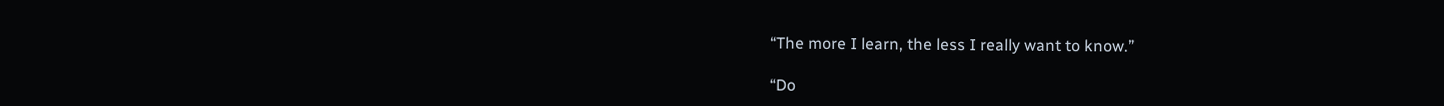“The more I learn, the less I really want to know.”

“Do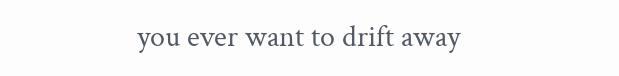you ever want to drift away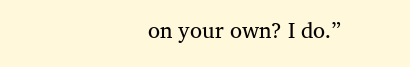on your own? I do.”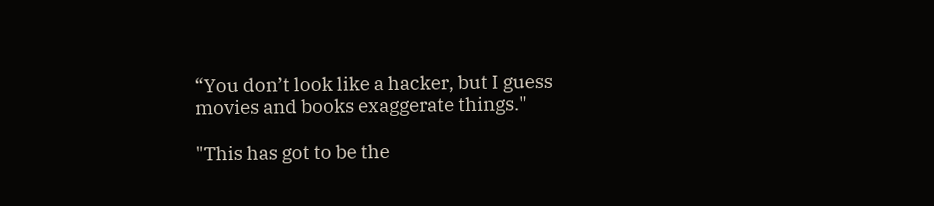“You don’t look like a hacker, but I guess movies and books exaggerate things."

"This has got to be the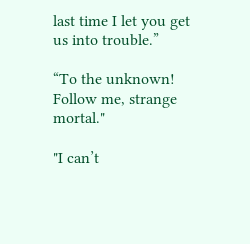last time I let you get us into trouble.”

“To the unknown! Follow me, strange mortal."

"I can’t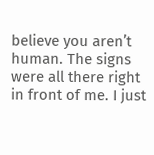believe you aren’t human. The signs were all there right in front of me. I just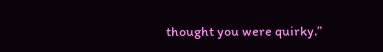thought you were quirky.”